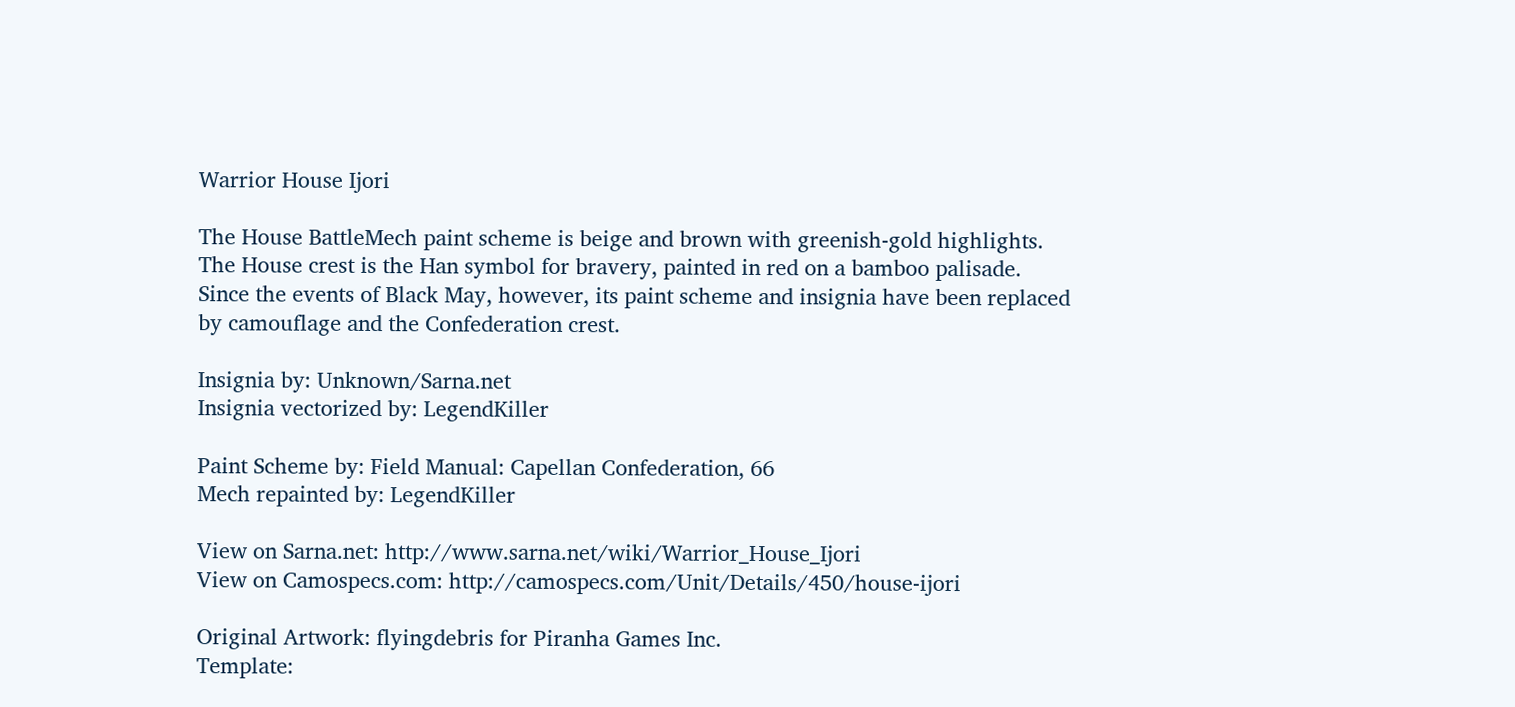Warrior House Ijori

The House BattleMech paint scheme is beige and brown with greenish-gold highlights. The House crest is the Han symbol for bravery, painted in red on a bamboo palisade. Since the events of Black May, however, its paint scheme and insignia have been replaced by camouflage and the Confederation crest.

Insignia by: Unknown/Sarna.net
Insignia vectorized by: LegendKiller

Paint Scheme by: Field Manual: Capellan Confederation, 66
Mech repainted by: LegendKiller

View on Sarna.net: http://www.sarna.net/wiki/Warrior_House_Ijori
View on Camospecs.com: http://camospecs.com/Unit/Details/450/house-ijori

Original Artwork: flyingdebris for Piranha Games Inc.
Template: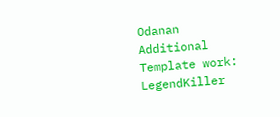Odanan
Additional Template work: LegendKiller